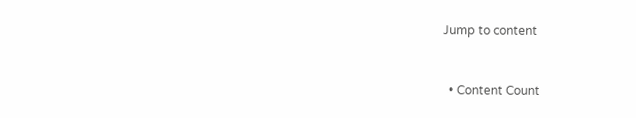Jump to content


  • Content Count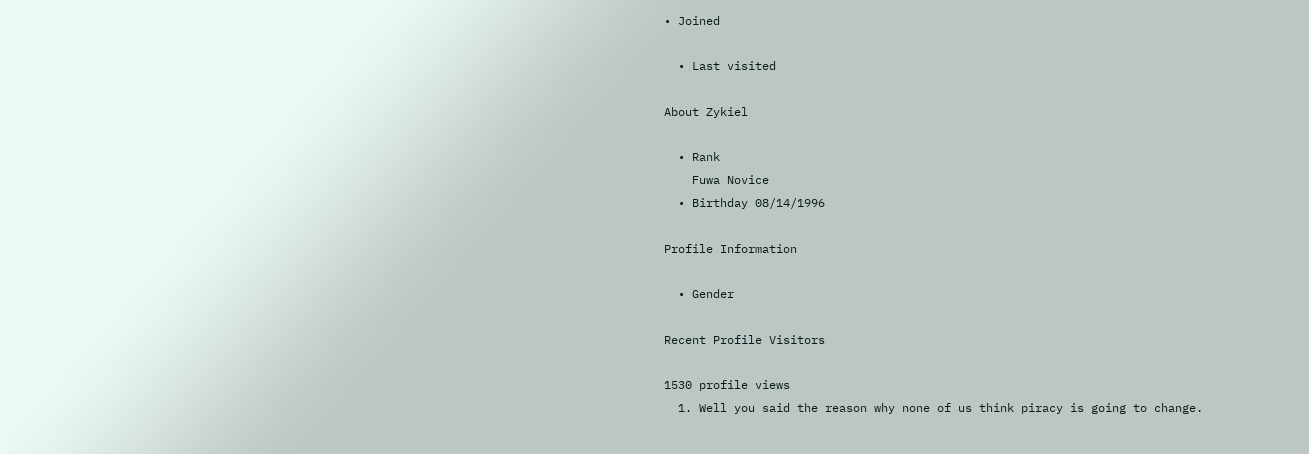• Joined

  • Last visited

About Zykiel

  • Rank
    Fuwa Novice
  • Birthday 08/14/1996

Profile Information

  • Gender

Recent Profile Visitors

1530 profile views
  1. Well you said the reason why none of us think piracy is going to change.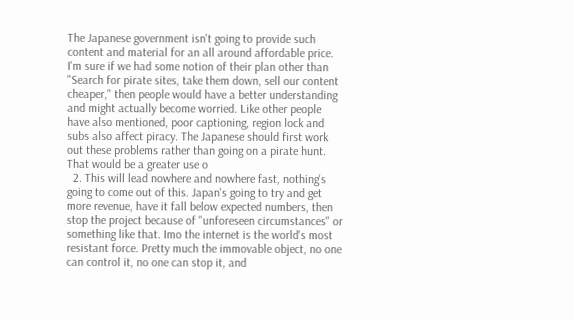The Japanese government isn't going to provide such content and material for an all around affordable price. I'm sure if we had some notion of their plan other than "Search for pirate sites, take them down, sell our content cheaper," then people would have a better understanding and might actually become worried. Like other people have also mentioned, poor captioning, region lock and subs also affect piracy. The Japanese should first work out these problems rather than going on a pirate hunt. That would be a greater use o
  2. This will lead nowhere and nowhere fast, nothing's going to come out of this. Japan's going to try and get more revenue, have it fall below expected numbers, then stop the project because of "unforeseen circumstances" or something like that. Imo the internet is the world's most resistant force. Pretty much the immovable object, no one can control it, no one can stop it, and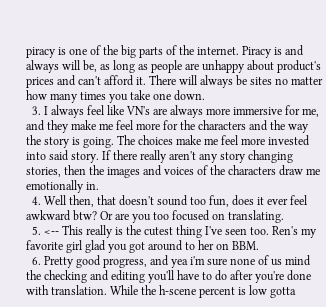piracy is one of the big parts of the internet. Piracy is and always will be, as long as people are unhappy about product's prices and can't afford it. There will always be sites no matter how many times you take one down.
  3. I always feel like VN's are always more immersive for me, and they make me feel more for the characters and the way the story is going. The choices make me feel more invested into said story. If there really aren't any story changing stories, then the images and voices of the characters draw me emotionally in.
  4. Well then, that doesn't sound too fun, does it ever feel awkward btw? Or are you too focused on translating.
  5. <-- This really is the cutest thing I've seen too. Ren's my favorite girl glad you got around to her on BBM.
  6. Pretty good progress, and yea i'm sure none of us mind the checking and editing you'll have to do after you're done with translation. While the h-scene percent is low gotta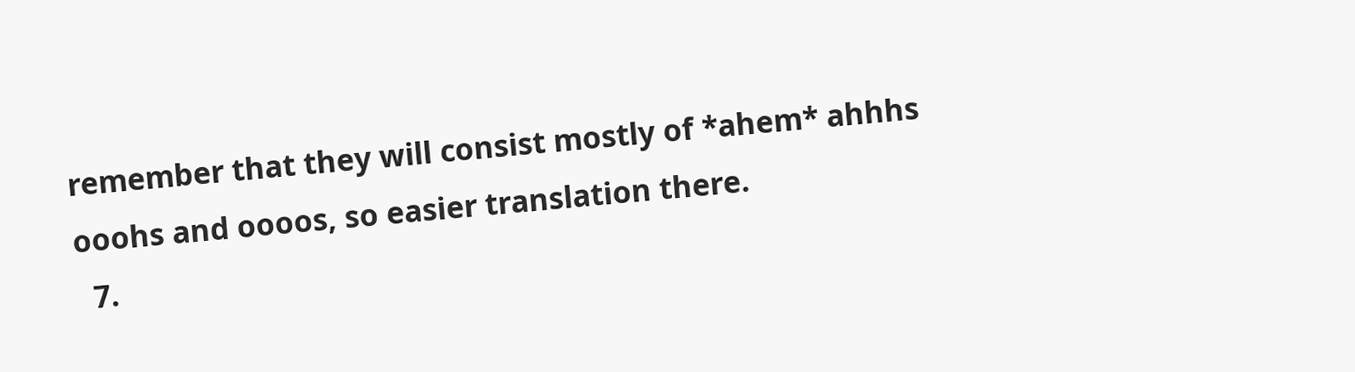remember that they will consist mostly of *ahem* ahhhs ooohs and oooos, so easier translation there.
  7.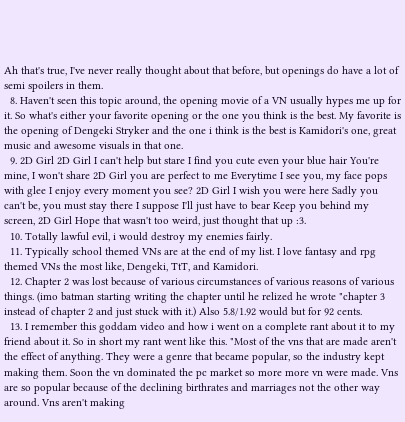Ah that's true, I've never really thought about that before, but openings do have a lot of semi spoilers in them.
  8. Haven't seen this topic around, the opening movie of a VN usually hypes me up for it. So what's either your favorite opening or the one you think is the best. My favorite is the opening of Dengeki Stryker and the one i think is the best is Kamidori's one, great music and awesome visuals in that one.
  9. 2D Girl 2D Girl I can't help but stare I find you cute even your blue hair You're mine, I won't share 2D Girl you are perfect to me Everytime I see you, my face pops with glee I enjoy every moment you see? 2D Girl I wish you were here Sadly you can't be, you must stay there I suppose I'll just have to bear Keep you behind my screen, 2D Girl Hope that wasn't too weird, just thought that up :3.
  10. Totally lawful evil, i would destroy my enemies fairly.
  11. Typically school themed VNs are at the end of my list. I love fantasy and rpg themed VNs the most like, Dengeki, TtT, and Kamidori.
  12. Chapter 2 was lost because of various circumstances of various reasons of various things. (imo batman starting writing the chapter until he relized he wrote "chapter 3 instead of chapter 2 and just stuck with it.) Also 5.8/1.92 would but for 92 cents.
  13. I remember this goddam video and how i went on a complete rant about it to my friend about it. So in short my rant went like this. "Most of the vns that are made aren't the effect of anything. They were a genre that became popular, so the industry kept making them. Soon the vn dominated the pc market so more more vn were made. Vns are so popular because of the declining birthrates and marriages not the other way around. Vns aren't making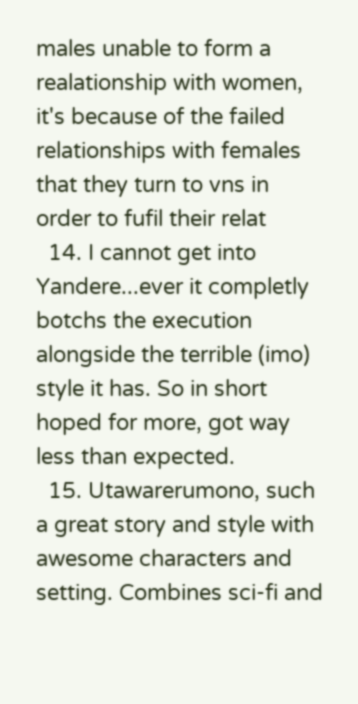males unable to form a realationship with women, it's because of the failed relationships with females that they turn to vns in order to fufil their relat
  14. I cannot get into Yandere...ever it completly botchs the execution alongside the terrible (imo) style it has. So in short hoped for more, got way less than expected.
  15. Utawarerumono, such a great story and style with awesome characters and setting. Combines sci-fi and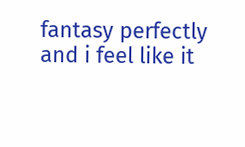fantasy perfectly and i feel like it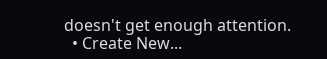doesn't get enough attention.
  • Create New...